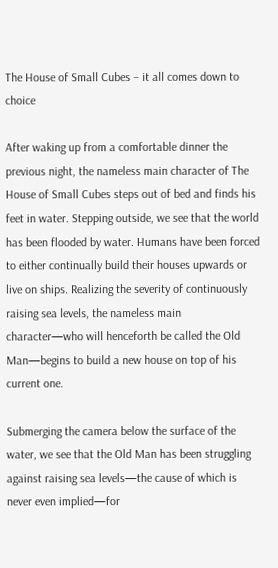The House of Small Cubes – it all comes down to choice

After waking up from a comfortable dinner the previous night, the nameless main character of The House of Small Cubes steps out of bed and finds his feet in water. Stepping outside, we see that the world has been flooded by water. Humans have been forced to either continually build their houses upwards or live on ships. Realizing the severity of continuously raising sea levels, the nameless main character—who will henceforth be called the Old Man—begins to build a new house on top of his current one.

Submerging the camera below the surface of the water, we see that the Old Man has been struggling against raising sea levels—the cause of which is never even implied—for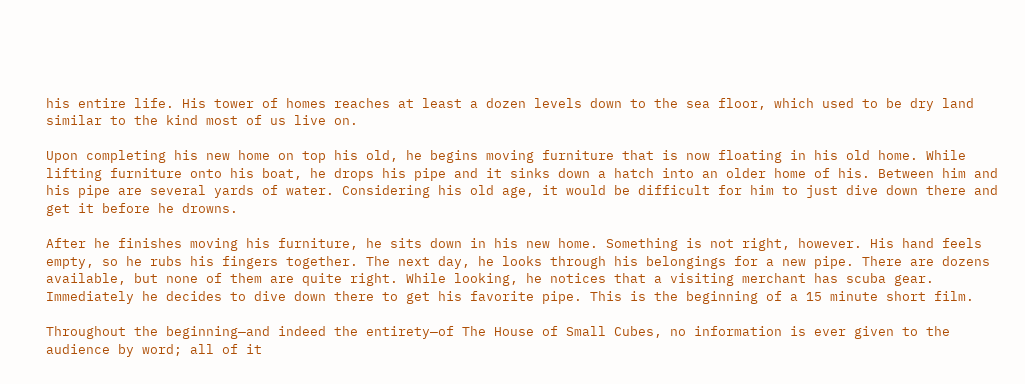his entire life. His tower of homes reaches at least a dozen levels down to the sea floor, which used to be dry land similar to the kind most of us live on.

Upon completing his new home on top his old, he begins moving furniture that is now floating in his old home. While lifting furniture onto his boat, he drops his pipe and it sinks down a hatch into an older home of his. Between him and his pipe are several yards of water. Considering his old age, it would be difficult for him to just dive down there and get it before he drowns.

After he finishes moving his furniture, he sits down in his new home. Something is not right, however. His hand feels empty, so he rubs his fingers together. The next day, he looks through his belongings for a new pipe. There are dozens available, but none of them are quite right. While looking, he notices that a visiting merchant has scuba gear. Immediately he decides to dive down there to get his favorite pipe. This is the beginning of a 15 minute short film.

Throughout the beginning—and indeed the entirety—of The House of Small Cubes, no information is ever given to the audience by word; all of it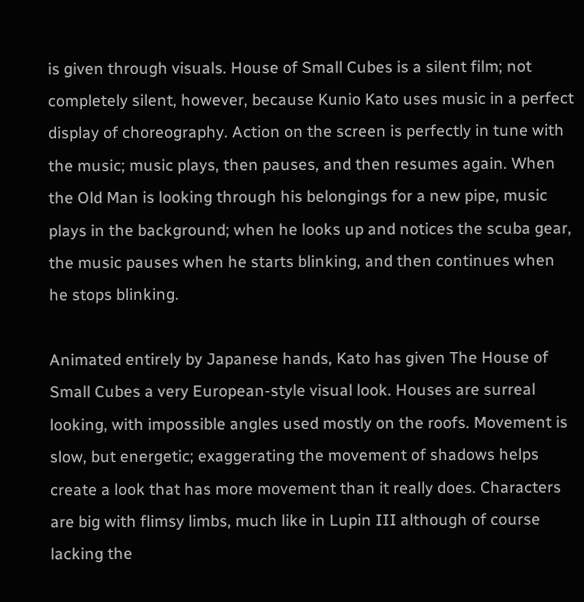is given through visuals. House of Small Cubes is a silent film; not completely silent, however, because Kunio Kato uses music in a perfect display of choreography. Action on the screen is perfectly in tune with the music; music plays, then pauses, and then resumes again. When the Old Man is looking through his belongings for a new pipe, music plays in the background; when he looks up and notices the scuba gear, the music pauses when he starts blinking, and then continues when he stops blinking.

Animated entirely by Japanese hands, Kato has given The House of Small Cubes a very European-style visual look. Houses are surreal looking, with impossible angles used mostly on the roofs. Movement is slow, but energetic; exaggerating the movement of shadows helps create a look that has more movement than it really does. Characters are big with flimsy limbs, much like in Lupin III although of course lacking the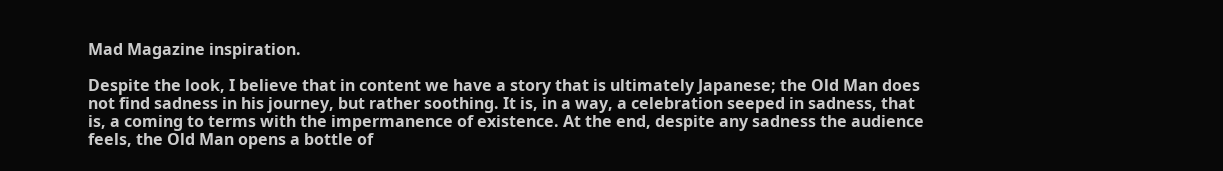Mad Magazine inspiration.

Despite the look, I believe that in content we have a story that is ultimately Japanese; the Old Man does not find sadness in his journey, but rather soothing. It is, in a way, a celebration seeped in sadness, that is, a coming to terms with the impermanence of existence. At the end, despite any sadness the audience feels, the Old Man opens a bottle of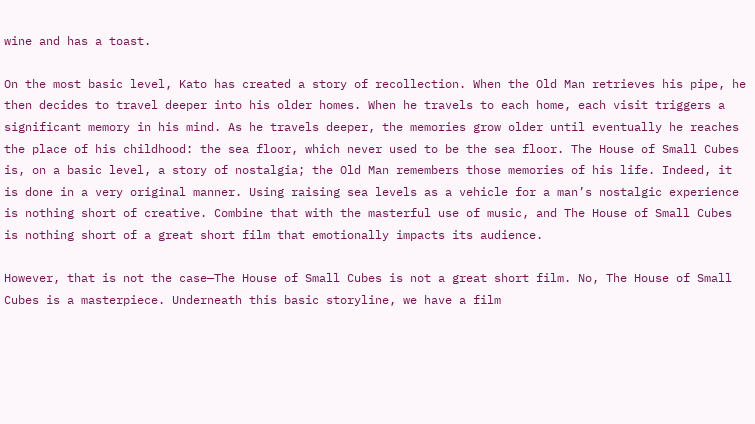wine and has a toast.

On the most basic level, Kato has created a story of recollection. When the Old Man retrieves his pipe, he then decides to travel deeper into his older homes. When he travels to each home, each visit triggers a significant memory in his mind. As he travels deeper, the memories grow older until eventually he reaches the place of his childhood: the sea floor, which never used to be the sea floor. The House of Small Cubes is, on a basic level, a story of nostalgia; the Old Man remembers those memories of his life. Indeed, it is done in a very original manner. Using raising sea levels as a vehicle for a man’s nostalgic experience is nothing short of creative. Combine that with the masterful use of music, and The House of Small Cubes is nothing short of a great short film that emotionally impacts its audience.

However, that is not the case—The House of Small Cubes is not a great short film. No, The House of Small Cubes is a masterpiece. Underneath this basic storyline, we have a film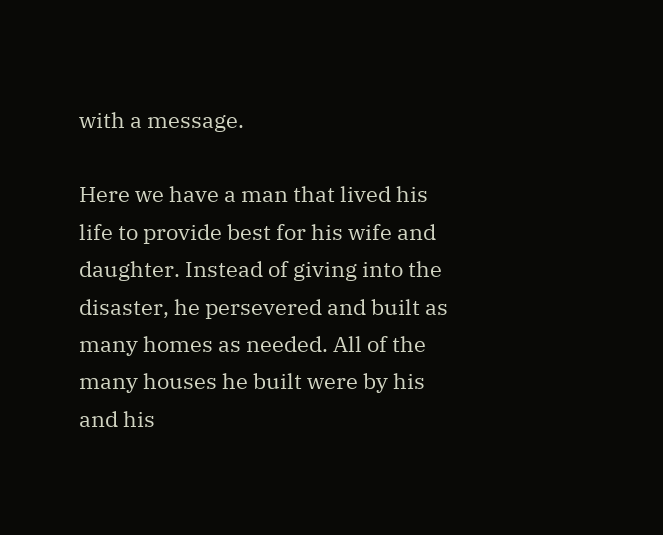with a message.

Here we have a man that lived his life to provide best for his wife and daughter. Instead of giving into the disaster, he persevered and built as many homes as needed. All of the many houses he built were by his and his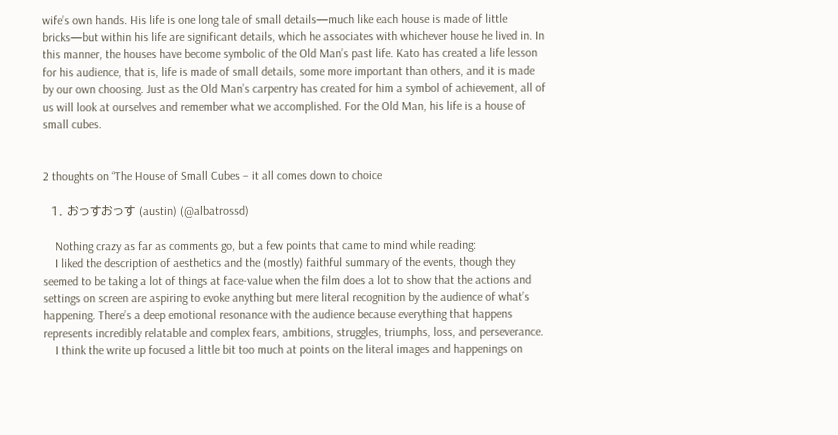wife’s own hands. His life is one long tale of small details—much like each house is made of little bricks—but within his life are significant details, which he associates with whichever house he lived in. In this manner, the houses have become symbolic of the Old Man’s past life. Kato has created a life lesson for his audience, that is, life is made of small details, some more important than others, and it is made by our own choosing. Just as the Old Man’s carpentry has created for him a symbol of achievement, all of us will look at ourselves and remember what we accomplished. For the Old Man, his life is a house of small cubes.


2 thoughts on “The House of Small Cubes – it all comes down to choice

  1. おっすおっす (austin) (@albatrossd)

    Nothing crazy as far as comments go, but a few points that came to mind while reading:
    I liked the description of aesthetics and the (mostly) faithful summary of the events, though they seemed to be taking a lot of things at face-value when the film does a lot to show that the actions and settings on screen are aspiring to evoke anything but mere literal recognition by the audience of what’s happening. There’s a deep emotional resonance with the audience because everything that happens represents incredibly relatable and complex fears, ambitions, struggles, triumphs, loss, and perseverance.
    I think the write up focused a little bit too much at points on the literal images and happenings on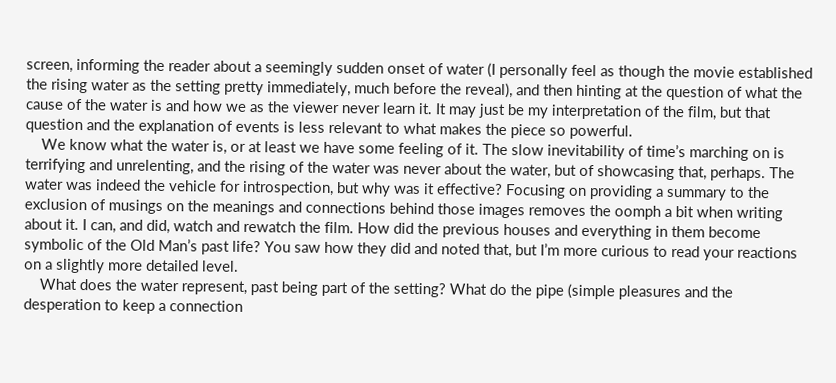screen, informing the reader about a seemingly sudden onset of water (I personally feel as though the movie established the rising water as the setting pretty immediately, much before the reveal), and then hinting at the question of what the cause of the water is and how we as the viewer never learn it. It may just be my interpretation of the film, but that question and the explanation of events is less relevant to what makes the piece so powerful.
    We know what the water is, or at least we have some feeling of it. The slow inevitability of time’s marching on is terrifying and unrelenting, and the rising of the water was never about the water, but of showcasing that, perhaps. The water was indeed the vehicle for introspection, but why was it effective? Focusing on providing a summary to the exclusion of musings on the meanings and connections behind those images removes the oomph a bit when writing about it. I can, and did, watch and rewatch the film. How did the previous houses and everything in them become symbolic of the Old Man’s past life? You saw how they did and noted that, but I’m more curious to read your reactions on a slightly more detailed level.
    What does the water represent, past being part of the setting? What do the pipe (simple pleasures and the desperation to keep a connection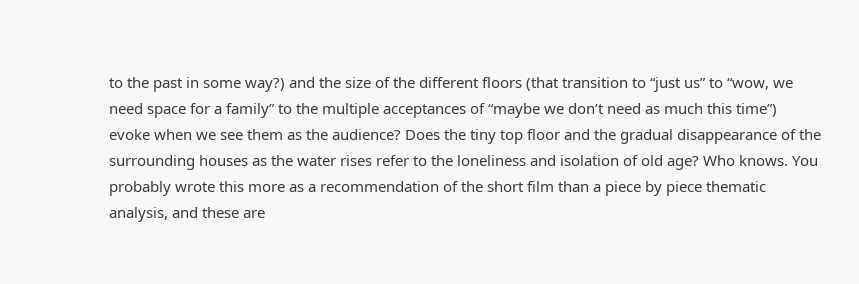to the past in some way?) and the size of the different floors (that transition to “just us” to “wow, we need space for a family” to the multiple acceptances of “maybe we don’t need as much this time”) evoke when we see them as the audience? Does the tiny top floor and the gradual disappearance of the surrounding houses as the water rises refer to the loneliness and isolation of old age? Who knows. You probably wrote this more as a recommendation of the short film than a piece by piece thematic analysis, and these are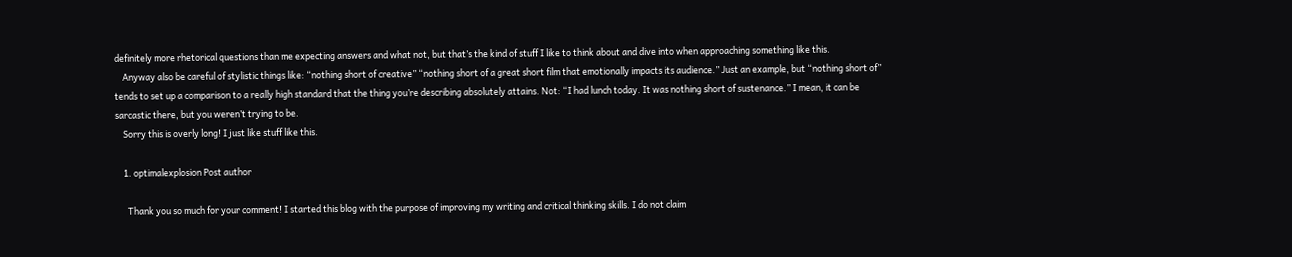definitely more rhetorical questions than me expecting answers and what not, but that’s the kind of stuff I like to think about and dive into when approaching something like this.
    Anyway also be careful of stylistic things like: “nothing short of creative” “nothing short of a great short film that emotionally impacts its audience.” Just an example, but “nothing short of” tends to set up a comparison to a really high standard that the thing you’re describing absolutely attains. Not: “I had lunch today. It was nothing short of sustenance.” I mean, it can be sarcastic there, but you weren’t trying to be.
    Sorry this is overly long! I just like stuff like this.

    1. optimalexplosion Post author

      Thank you so much for your comment! I started this blog with the purpose of improving my writing and critical thinking skills. I do not claim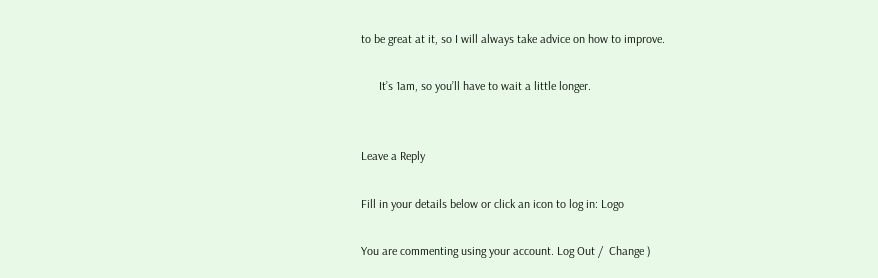to be great at it, so I will always take advice on how to improve.

      It’s 1am, so you’ll have to wait a little longer.


Leave a Reply

Fill in your details below or click an icon to log in: Logo

You are commenting using your account. Log Out /  Change )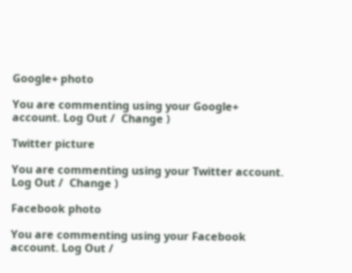Google+ photo

You are commenting using your Google+ account. Log Out /  Change )

Twitter picture

You are commenting using your Twitter account. Log Out /  Change )

Facebook photo

You are commenting using your Facebook account. Log Out /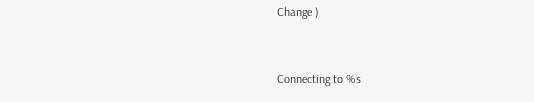Change )


Connecting to %s